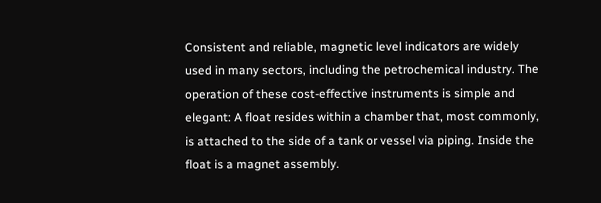Consistent and reliable, magnetic level indicators are widely used in many sectors, including the petrochemical industry. The operation of these cost-effective instruments is simple and elegant: A float resides within a chamber that, most commonly, is attached to the side of a tank or vessel via piping. Inside the float is a magnet assembly.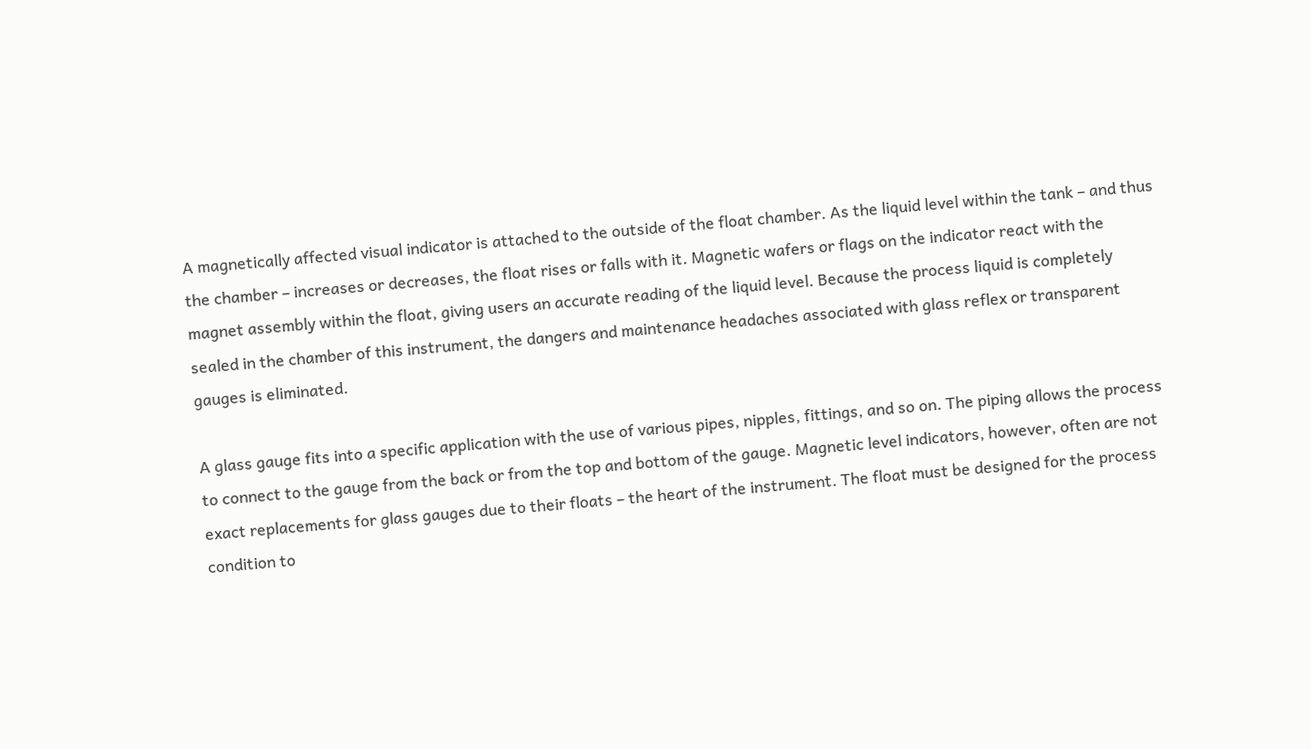A magnetically affected visual indicator is attached to the outside of the float chamber. As the liquid level within the tank – and thus the chamber – increases or decreases, the float rises or falls with it. Magnetic wafers or flags on the indicator react with the magnet assembly within the float, giving users an accurate reading of the liquid level. Because the process liquid is completely sealed in the chamber of this instrument, the dangers and maintenance headaches associated with glass reflex or transparent gauges is eliminated.

A glass gauge fits into a specific application with the use of various pipes, nipples, fittings, and so on. The piping allows the process to connect to the gauge from the back or from the top and bottom of the gauge. Magnetic level indicators, however, often are not exact replacements for glass gauges due to their floats – the heart of the instrument. The float must be designed for the process condition to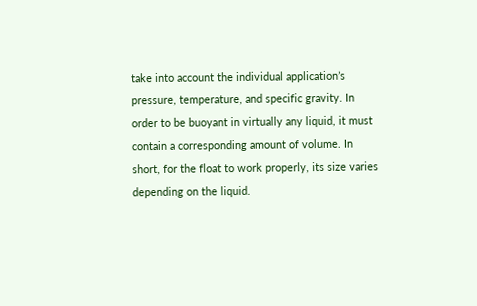take into account the individual application’s pressure, temperature, and specific gravity. In order to be buoyant in virtually any liquid, it must contain a corresponding amount of volume. In short, for the float to work properly, its size varies depending on the liquid.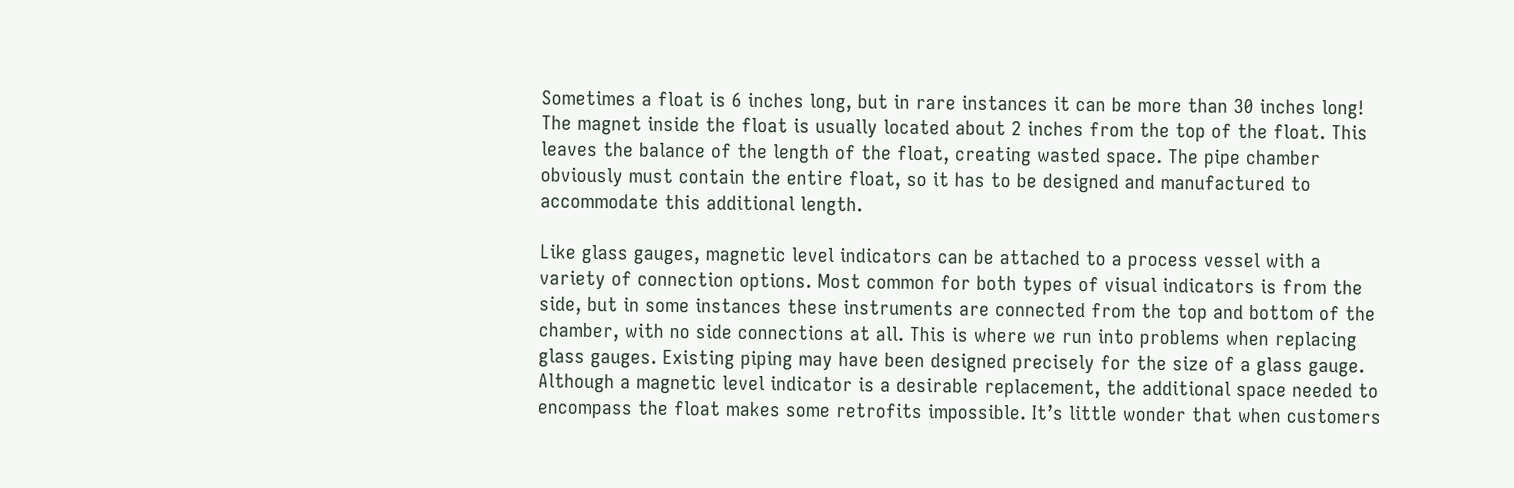Sometimes a float is 6 inches long, but in rare instances it can be more than 30 inches long! The magnet inside the float is usually located about 2 inches from the top of the float. This leaves the balance of the length of the float, creating wasted space. The pipe chamber obviously must contain the entire float, so it has to be designed and manufactured to accommodate this additional length.

Like glass gauges, magnetic level indicators can be attached to a process vessel with a variety of connection options. Most common for both types of visual indicators is from the side, but in some instances these instruments are connected from the top and bottom of the chamber, with no side connections at all. This is where we run into problems when replacing glass gauges. Existing piping may have been designed precisely for the size of a glass gauge. Although a magnetic level indicator is a desirable replacement, the additional space needed to encompass the float makes some retrofits impossible. It’s little wonder that when customers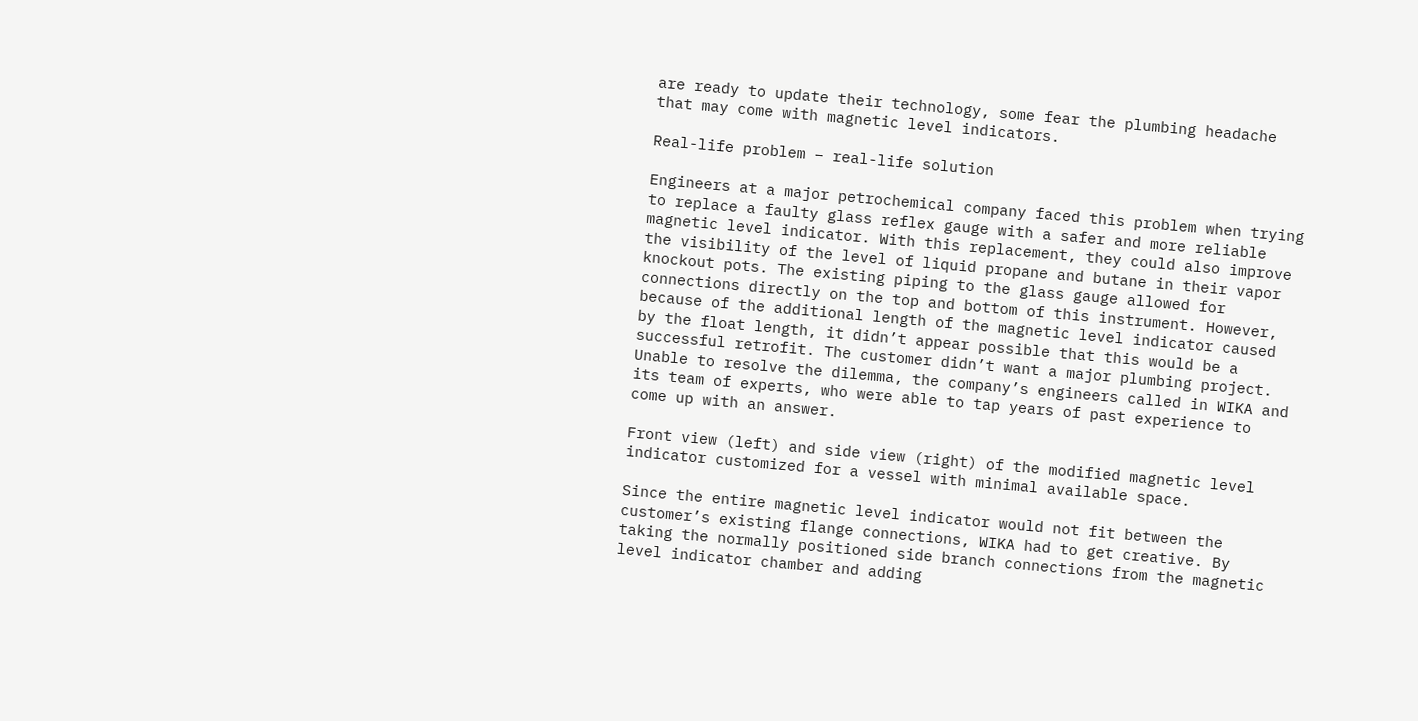are ready to update their technology, some fear the plumbing headache that may come with magnetic level indicators.

Real-life problem – real-life solution

Engineers at a major petrochemical company faced this problem when trying to replace a faulty glass reflex gauge with a safer and more reliable magnetic level indicator. With this replacement, they could also improve the visibility of the level of liquid propane and butane in their vapor knockout pots. The existing piping to the glass gauge allowed for connections directly on the top and bottom of this instrument. However, because of the additional length of the magnetic level indicator caused by the float length, it didn’t appear possible that this would be a successful retrofit. The customer didn’t want a major plumbing project. Unable to resolve the dilemma, the company’s engineers called in WIKA and its team of experts, who were able to tap years of past experience to come up with an answer.

Front view (left) and side view (right) of the modified magnetic level indicator customized for a vessel with minimal available space.

Since the entire magnetic level indicator would not fit between the customer’s existing flange connections, WIKA had to get creative. By taking the normally positioned side branch connections from the magnetic level indicator chamber and adding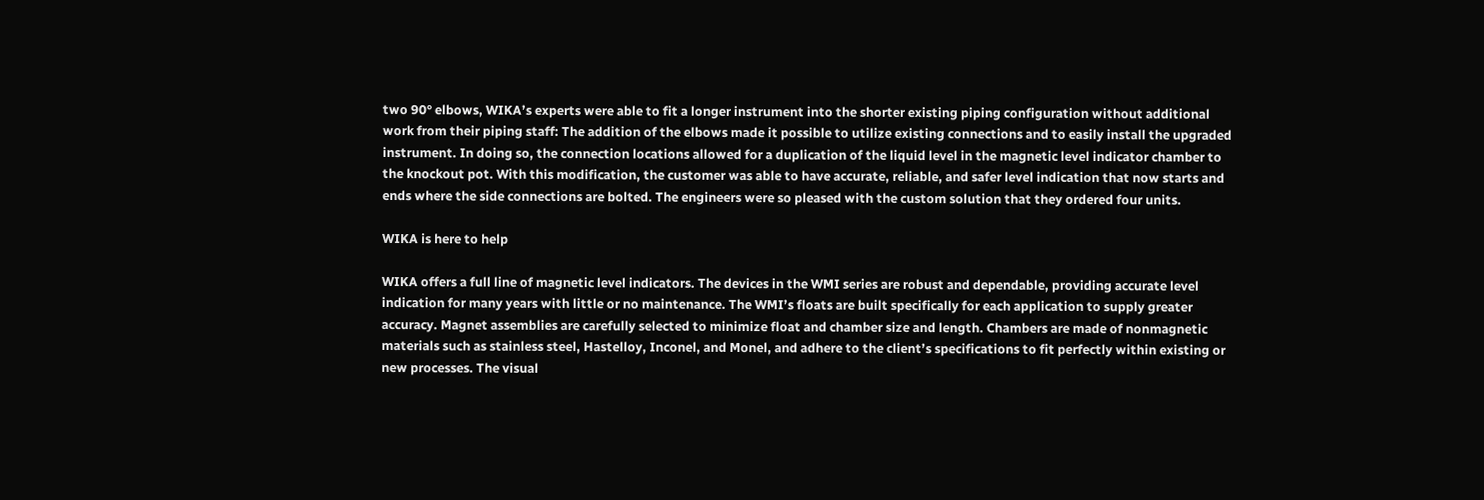two 90° elbows, WIKA’s experts were able to fit a longer instrument into the shorter existing piping configuration without additional work from their piping staff: The addition of the elbows made it possible to utilize existing connections and to easily install the upgraded instrument. In doing so, the connection locations allowed for a duplication of the liquid level in the magnetic level indicator chamber to the knockout pot. With this modification, the customer was able to have accurate, reliable, and safer level indication that now starts and ends where the side connections are bolted. The engineers were so pleased with the custom solution that they ordered four units.

WIKA is here to help

WIKA offers a full line of magnetic level indicators. The devices in the WMI series are robust and dependable, providing accurate level indication for many years with little or no maintenance. The WMI’s floats are built specifically for each application to supply greater accuracy. Magnet assemblies are carefully selected to minimize float and chamber size and length. Chambers are made of nonmagnetic materials such as stainless steel, Hastelloy, Inconel, and Monel, and adhere to the client’s specifications to fit perfectly within existing or new processes. The visual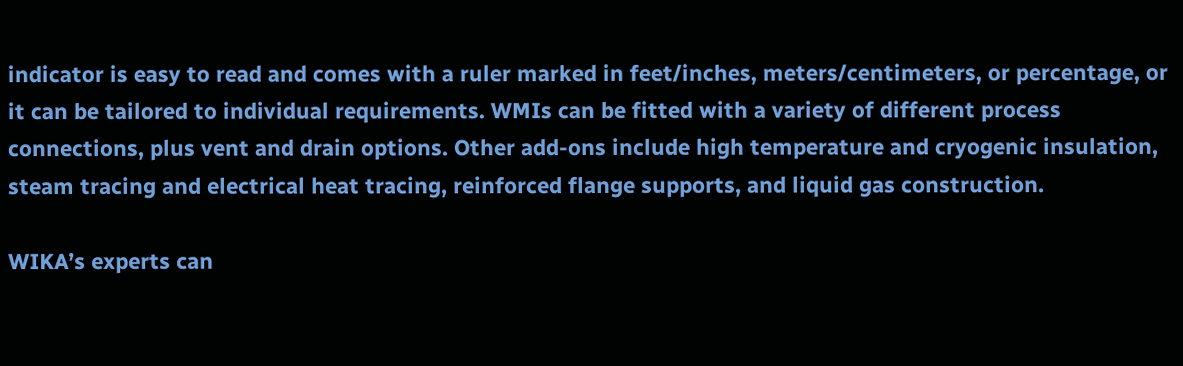indicator is easy to read and comes with a ruler marked in feet/inches, meters/centimeters, or percentage, or it can be tailored to individual requirements. WMIs can be fitted with a variety of different process connections, plus vent and drain options. Other add-ons include high temperature and cryogenic insulation, steam tracing and electrical heat tracing, reinforced flange supports, and liquid gas construction.

WIKA’s experts can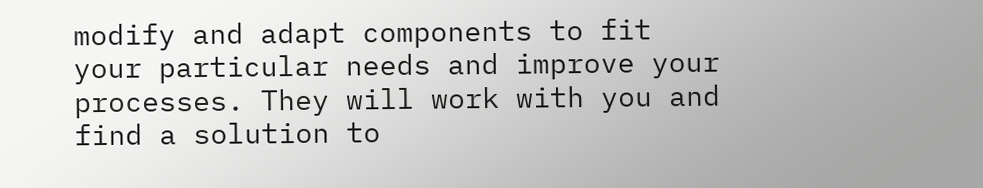modify and adapt components to fit your particular needs and improve your processes. They will work with you and find a solution to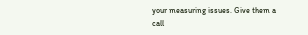your measuring issues. Give them a call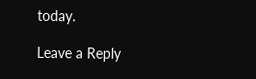today.

Leave a Reply